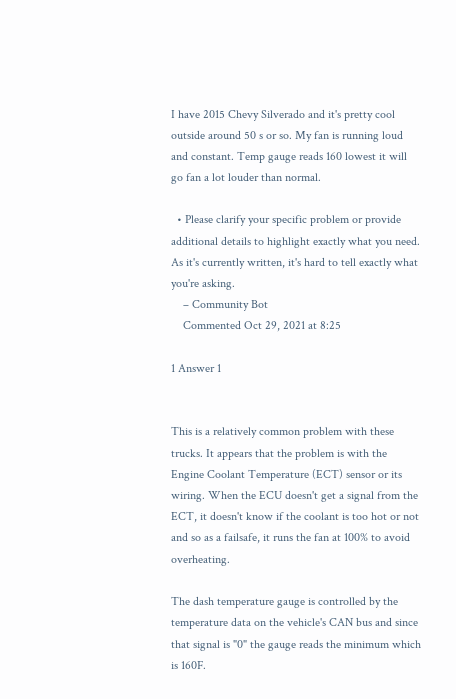I have 2015 Chevy Silverado and it's pretty cool outside around 50 s or so. My fan is running loud and constant. Temp gauge reads 160 lowest it will go fan a lot louder than normal.

  • Please clarify your specific problem or provide additional details to highlight exactly what you need. As it's currently written, it's hard to tell exactly what you're asking.
    – Community Bot
    Commented Oct 29, 2021 at 8:25

1 Answer 1


This is a relatively common problem with these trucks. It appears that the problem is with the Engine Coolant Temperature (ECT) sensor or its wiring. When the ECU doesn't get a signal from the ECT, it doesn't know if the coolant is too hot or not and so as a failsafe, it runs the fan at 100% to avoid overheating.

The dash temperature gauge is controlled by the temperature data on the vehicle's CAN bus and since that signal is "0" the gauge reads the minimum which is 160F.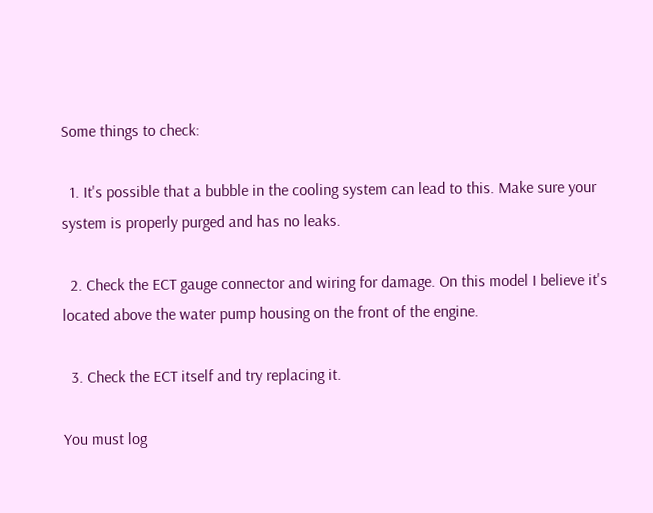Some things to check:

  1. It's possible that a bubble in the cooling system can lead to this. Make sure your system is properly purged and has no leaks.

  2. Check the ECT gauge connector and wiring for damage. On this model I believe it's located above the water pump housing on the front of the engine.

  3. Check the ECT itself and try replacing it.

You must log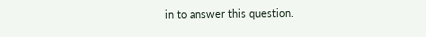in to answer this question.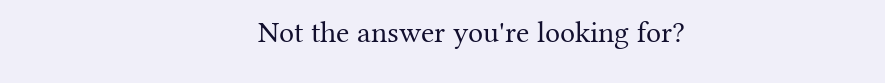Not the answer you're looking for?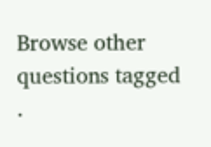Browse other questions tagged .